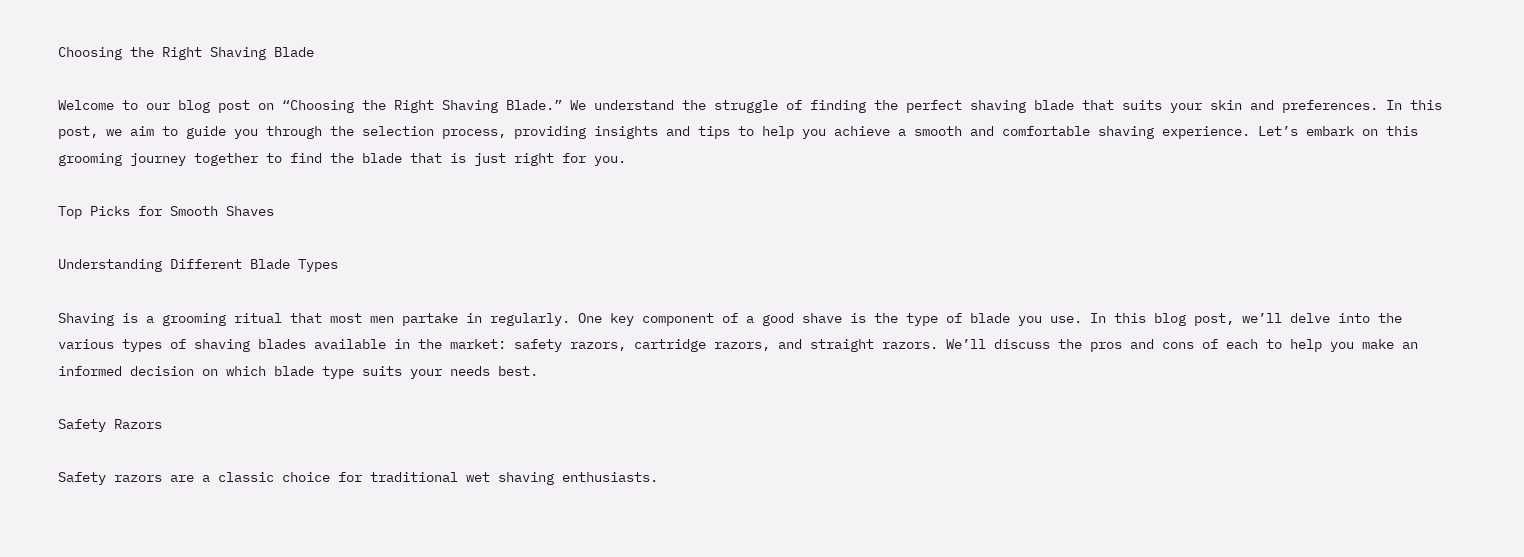Choosing the Right Shaving Blade

Welcome to our blog post on “Choosing the Right Shaving Blade.” We understand the struggle of finding the perfect shaving blade that suits your skin and preferences. In this post, we aim to guide you through the selection process, providing insights and tips to help you achieve a smooth and comfortable shaving experience. Let’s embark on this grooming journey together to find the blade that is just right for you.

Top Picks for Smooth Shaves

Understanding Different Blade Types

Shaving is a grooming ritual that most men partake in regularly. One key component of a good shave is the type of blade you use. In this blog post, we’ll delve into the various types of shaving blades available in the market: safety razors, cartridge razors, and straight razors. We’ll discuss the pros and cons of each to help you make an informed decision on which blade type suits your needs best.

Safety Razors

Safety razors are a classic choice for traditional wet shaving enthusiasts.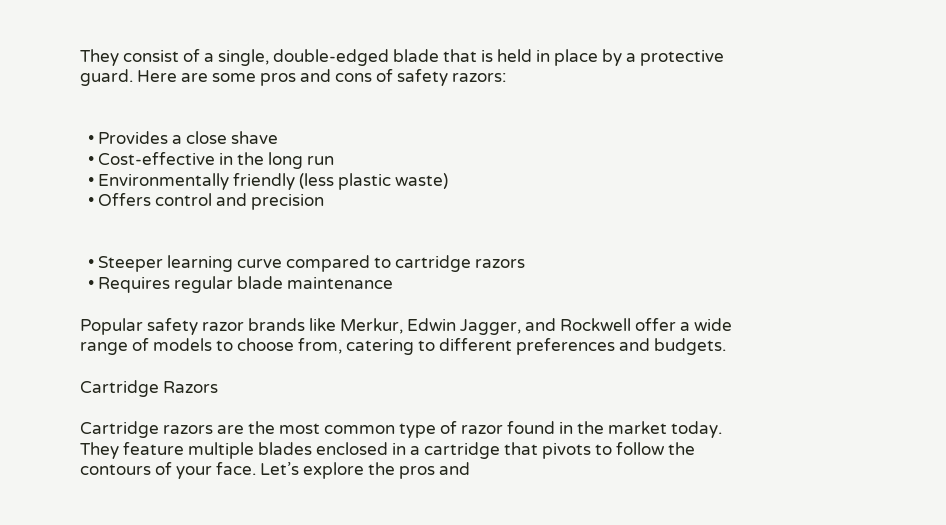They consist of a single, double-edged blade that is held in place by a protective guard. Here are some pros and cons of safety razors:


  • Provides a close shave
  • Cost-effective in the long run
  • Environmentally friendly (less plastic waste)
  • Offers control and precision


  • Steeper learning curve compared to cartridge razors
  • Requires regular blade maintenance

Popular safety razor brands like Merkur, Edwin Jagger, and Rockwell offer a wide range of models to choose from, catering to different preferences and budgets.

Cartridge Razors

Cartridge razors are the most common type of razor found in the market today. They feature multiple blades enclosed in a cartridge that pivots to follow the contours of your face. Let’s explore the pros and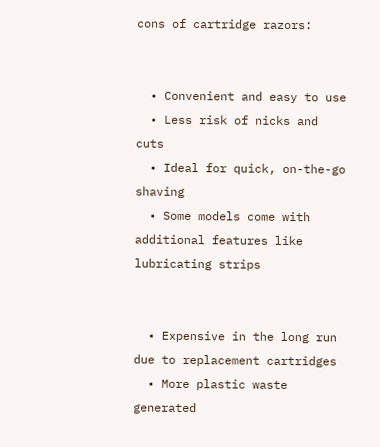cons of cartridge razors:


  • Convenient and easy to use
  • Less risk of nicks and cuts
  • Ideal for quick, on-the-go shaving
  • Some models come with additional features like lubricating strips


  • Expensive in the long run due to replacement cartridges
  • More plastic waste generated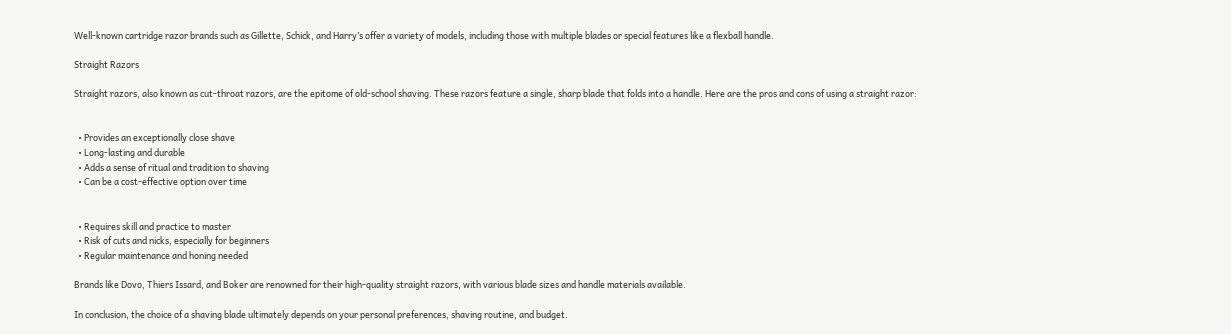Well-known cartridge razor brands such as Gillette, Schick, and Harry’s offer a variety of models, including those with multiple blades or special features like a flexball handle.

Straight Razors

Straight razors, also known as cut-throat razors, are the epitome of old-school shaving. These razors feature a single, sharp blade that folds into a handle. Here are the pros and cons of using a straight razor:


  • Provides an exceptionally close shave
  • Long-lasting and durable
  • Adds a sense of ritual and tradition to shaving
  • Can be a cost-effective option over time


  • Requires skill and practice to master
  • Risk of cuts and nicks, especially for beginners
  • Regular maintenance and honing needed

Brands like Dovo, Thiers Issard, and Boker are renowned for their high-quality straight razors, with various blade sizes and handle materials available.

In conclusion, the choice of a shaving blade ultimately depends on your personal preferences, shaving routine, and budget.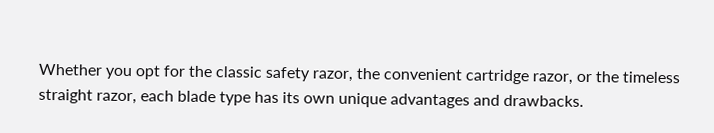Whether you opt for the classic safety razor, the convenient cartridge razor, or the timeless straight razor, each blade type has its own unique advantages and drawbacks.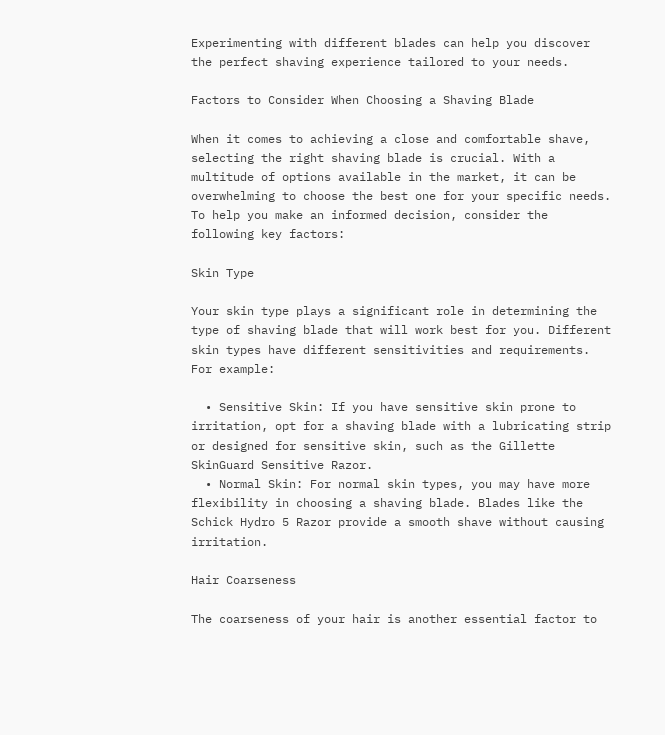Experimenting with different blades can help you discover the perfect shaving experience tailored to your needs.

Factors to Consider When Choosing a Shaving Blade

When it comes to achieving a close and comfortable shave, selecting the right shaving blade is crucial. With a multitude of options available in the market, it can be overwhelming to choose the best one for your specific needs. To help you make an informed decision, consider the following key factors:

Skin Type

Your skin type plays a significant role in determining the type of shaving blade that will work best for you. Different skin types have different sensitivities and requirements. For example:

  • Sensitive Skin: If you have sensitive skin prone to irritation, opt for a shaving blade with a lubricating strip or designed for sensitive skin, such as the Gillette SkinGuard Sensitive Razor.
  • Normal Skin: For normal skin types, you may have more flexibility in choosing a shaving blade. Blades like the Schick Hydro 5 Razor provide a smooth shave without causing irritation.

Hair Coarseness

The coarseness of your hair is another essential factor to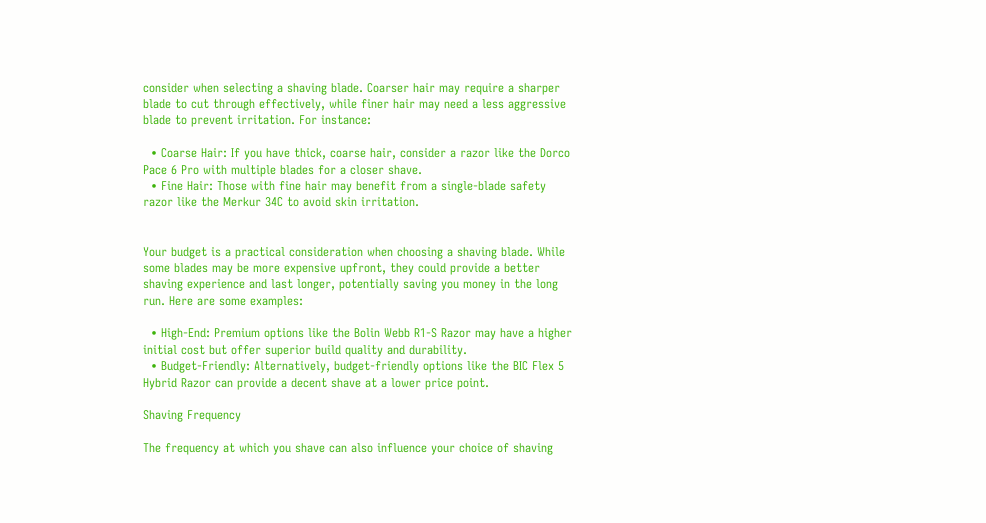consider when selecting a shaving blade. Coarser hair may require a sharper blade to cut through effectively, while finer hair may need a less aggressive blade to prevent irritation. For instance:

  • Coarse Hair: If you have thick, coarse hair, consider a razor like the Dorco Pace 6 Pro with multiple blades for a closer shave.
  • Fine Hair: Those with fine hair may benefit from a single-blade safety razor like the Merkur 34C to avoid skin irritation.


Your budget is a practical consideration when choosing a shaving blade. While some blades may be more expensive upfront, they could provide a better shaving experience and last longer, potentially saving you money in the long run. Here are some examples:

  • High-End: Premium options like the Bolin Webb R1-S Razor may have a higher initial cost but offer superior build quality and durability.
  • Budget-Friendly: Alternatively, budget-friendly options like the BIC Flex 5 Hybrid Razor can provide a decent shave at a lower price point.

Shaving Frequency

The frequency at which you shave can also influence your choice of shaving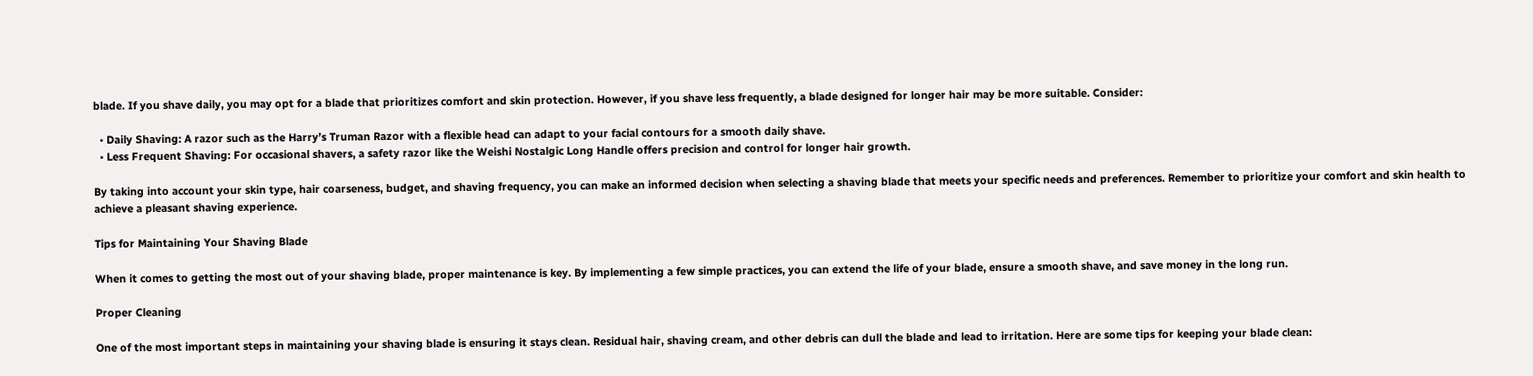blade. If you shave daily, you may opt for a blade that prioritizes comfort and skin protection. However, if you shave less frequently, a blade designed for longer hair may be more suitable. Consider:

  • Daily Shaving: A razor such as the Harry’s Truman Razor with a flexible head can adapt to your facial contours for a smooth daily shave.
  • Less Frequent Shaving: For occasional shavers, a safety razor like the Weishi Nostalgic Long Handle offers precision and control for longer hair growth.

By taking into account your skin type, hair coarseness, budget, and shaving frequency, you can make an informed decision when selecting a shaving blade that meets your specific needs and preferences. Remember to prioritize your comfort and skin health to achieve a pleasant shaving experience.

Tips for Maintaining Your Shaving Blade

When it comes to getting the most out of your shaving blade, proper maintenance is key. By implementing a few simple practices, you can extend the life of your blade, ensure a smooth shave, and save money in the long run.

Proper Cleaning

One of the most important steps in maintaining your shaving blade is ensuring it stays clean. Residual hair, shaving cream, and other debris can dull the blade and lead to irritation. Here are some tips for keeping your blade clean: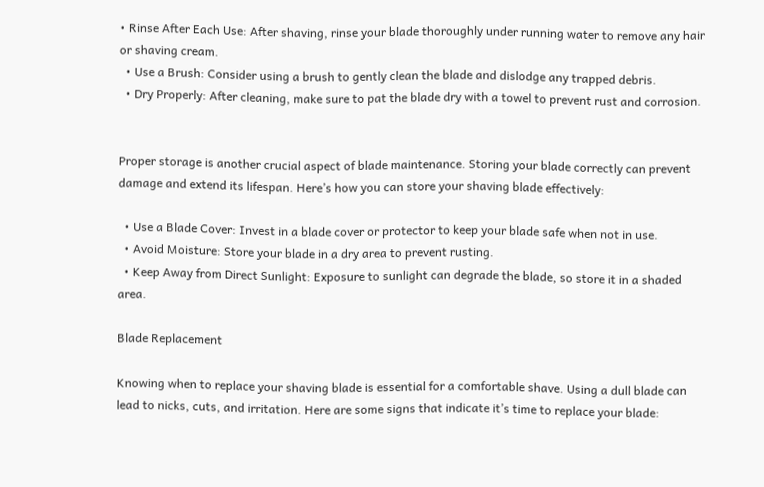• Rinse After Each Use: After shaving, rinse your blade thoroughly under running water to remove any hair or shaving cream.
  • Use a Brush: Consider using a brush to gently clean the blade and dislodge any trapped debris.
  • Dry Properly: After cleaning, make sure to pat the blade dry with a towel to prevent rust and corrosion.


Proper storage is another crucial aspect of blade maintenance. Storing your blade correctly can prevent damage and extend its lifespan. Here’s how you can store your shaving blade effectively:

  • Use a Blade Cover: Invest in a blade cover or protector to keep your blade safe when not in use.
  • Avoid Moisture: Store your blade in a dry area to prevent rusting.
  • Keep Away from Direct Sunlight: Exposure to sunlight can degrade the blade, so store it in a shaded area.

Blade Replacement

Knowing when to replace your shaving blade is essential for a comfortable shave. Using a dull blade can lead to nicks, cuts, and irritation. Here are some signs that indicate it’s time to replace your blade: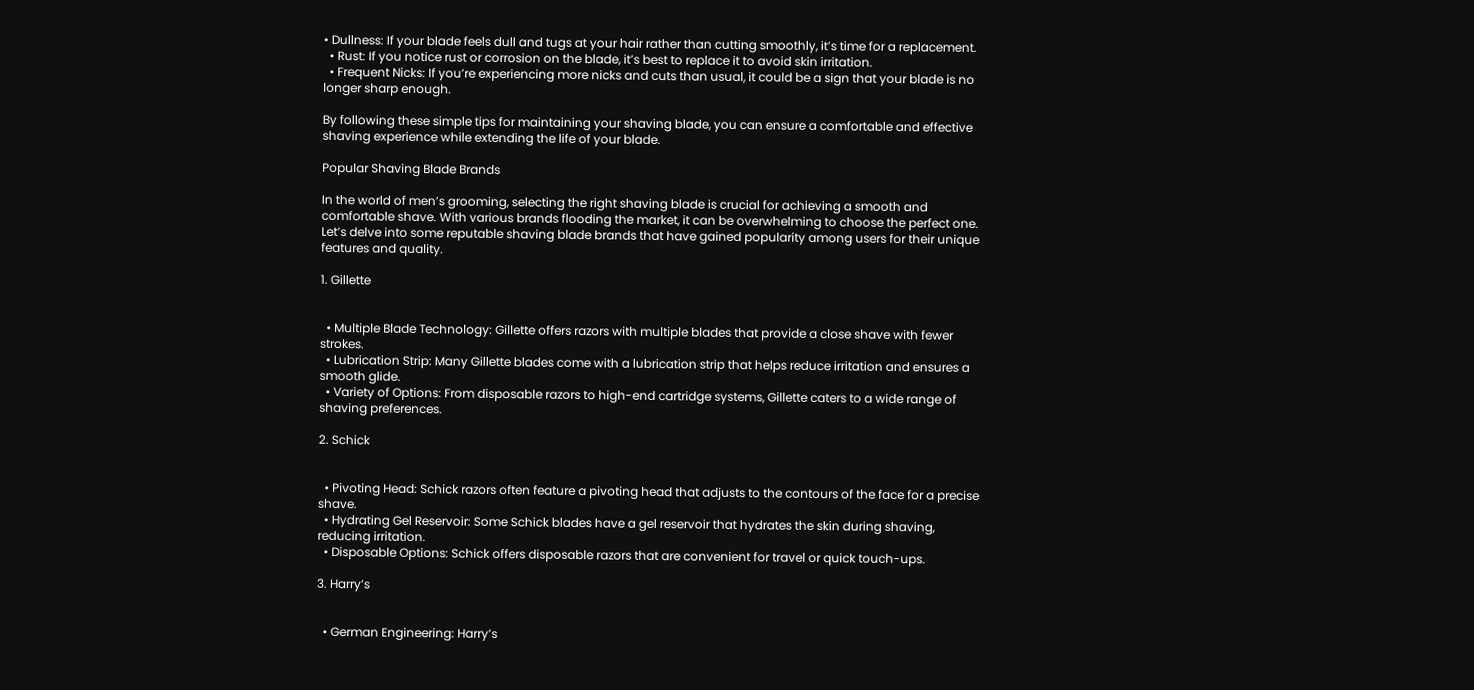• Dullness: If your blade feels dull and tugs at your hair rather than cutting smoothly, it’s time for a replacement.
  • Rust: If you notice rust or corrosion on the blade, it’s best to replace it to avoid skin irritation.
  • Frequent Nicks: If you’re experiencing more nicks and cuts than usual, it could be a sign that your blade is no longer sharp enough.

By following these simple tips for maintaining your shaving blade, you can ensure a comfortable and effective shaving experience while extending the life of your blade.

Popular Shaving Blade Brands

In the world of men’s grooming, selecting the right shaving blade is crucial for achieving a smooth and comfortable shave. With various brands flooding the market, it can be overwhelming to choose the perfect one. Let’s delve into some reputable shaving blade brands that have gained popularity among users for their unique features and quality.

1. Gillette


  • Multiple Blade Technology: Gillette offers razors with multiple blades that provide a close shave with fewer strokes.
  • Lubrication Strip: Many Gillette blades come with a lubrication strip that helps reduce irritation and ensures a smooth glide.
  • Variety of Options: From disposable razors to high-end cartridge systems, Gillette caters to a wide range of shaving preferences.

2. Schick


  • Pivoting Head: Schick razors often feature a pivoting head that adjusts to the contours of the face for a precise shave.
  • Hydrating Gel Reservoir: Some Schick blades have a gel reservoir that hydrates the skin during shaving, reducing irritation.
  • Disposable Options: Schick offers disposable razors that are convenient for travel or quick touch-ups.

3. Harry’s


  • German Engineering: Harry’s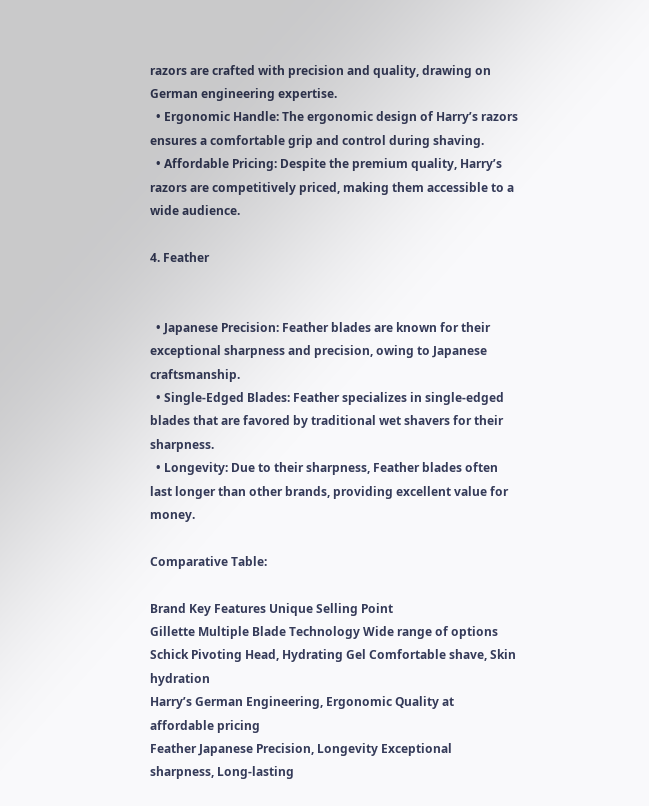razors are crafted with precision and quality, drawing on German engineering expertise.
  • Ergonomic Handle: The ergonomic design of Harry’s razors ensures a comfortable grip and control during shaving.
  • Affordable Pricing: Despite the premium quality, Harry’s razors are competitively priced, making them accessible to a wide audience.

4. Feather


  • Japanese Precision: Feather blades are known for their exceptional sharpness and precision, owing to Japanese craftsmanship.
  • Single-Edged Blades: Feather specializes in single-edged blades that are favored by traditional wet shavers for their sharpness.
  • Longevity: Due to their sharpness, Feather blades often last longer than other brands, providing excellent value for money.

Comparative Table:

Brand Key Features Unique Selling Point
Gillette Multiple Blade Technology Wide range of options
Schick Pivoting Head, Hydrating Gel Comfortable shave, Skin hydration
Harry’s German Engineering, Ergonomic Quality at affordable pricing
Feather Japanese Precision, Longevity Exceptional sharpness, Long-lasting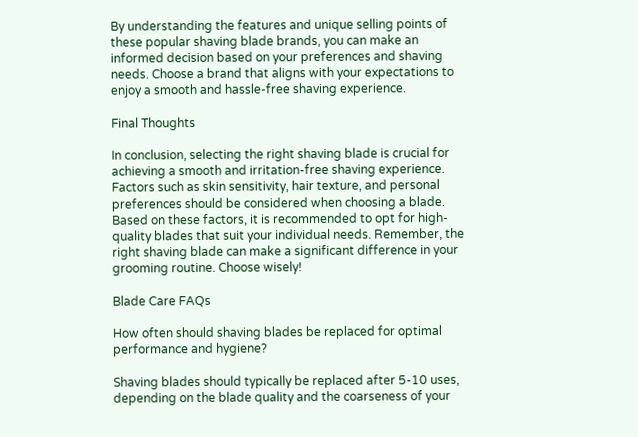By understanding the features and unique selling points of these popular shaving blade brands, you can make an informed decision based on your preferences and shaving needs. Choose a brand that aligns with your expectations to enjoy a smooth and hassle-free shaving experience.

Final Thoughts

In conclusion, selecting the right shaving blade is crucial for achieving a smooth and irritation-free shaving experience. Factors such as skin sensitivity, hair texture, and personal preferences should be considered when choosing a blade. Based on these factors, it is recommended to opt for high-quality blades that suit your individual needs. Remember, the right shaving blade can make a significant difference in your grooming routine. Choose wisely!

Blade Care FAQs

How often should shaving blades be replaced for optimal performance and hygiene?

Shaving blades should typically be replaced after 5-10 uses, depending on the blade quality and the coarseness of your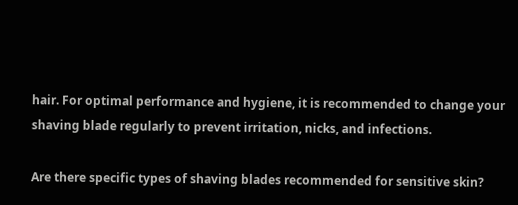hair. For optimal performance and hygiene, it is recommended to change your shaving blade regularly to prevent irritation, nicks, and infections.

Are there specific types of shaving blades recommended for sensitive skin?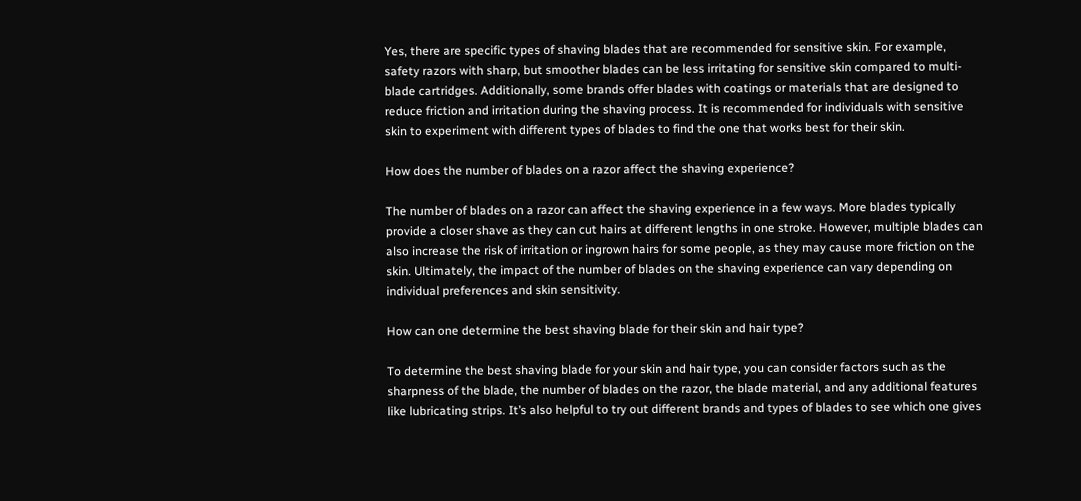Yes, there are specific types of shaving blades that are recommended for sensitive skin. For example, safety razors with sharp, but smoother blades can be less irritating for sensitive skin compared to multi-blade cartridges. Additionally, some brands offer blades with coatings or materials that are designed to reduce friction and irritation during the shaving process. It is recommended for individuals with sensitive skin to experiment with different types of blades to find the one that works best for their skin.

How does the number of blades on a razor affect the shaving experience?

The number of blades on a razor can affect the shaving experience in a few ways. More blades typically provide a closer shave as they can cut hairs at different lengths in one stroke. However, multiple blades can also increase the risk of irritation or ingrown hairs for some people, as they may cause more friction on the skin. Ultimately, the impact of the number of blades on the shaving experience can vary depending on individual preferences and skin sensitivity.

How can one determine the best shaving blade for their skin and hair type?

To determine the best shaving blade for your skin and hair type, you can consider factors such as the sharpness of the blade, the number of blades on the razor, the blade material, and any additional features like lubricating strips. It’s also helpful to try out different brands and types of blades to see which one gives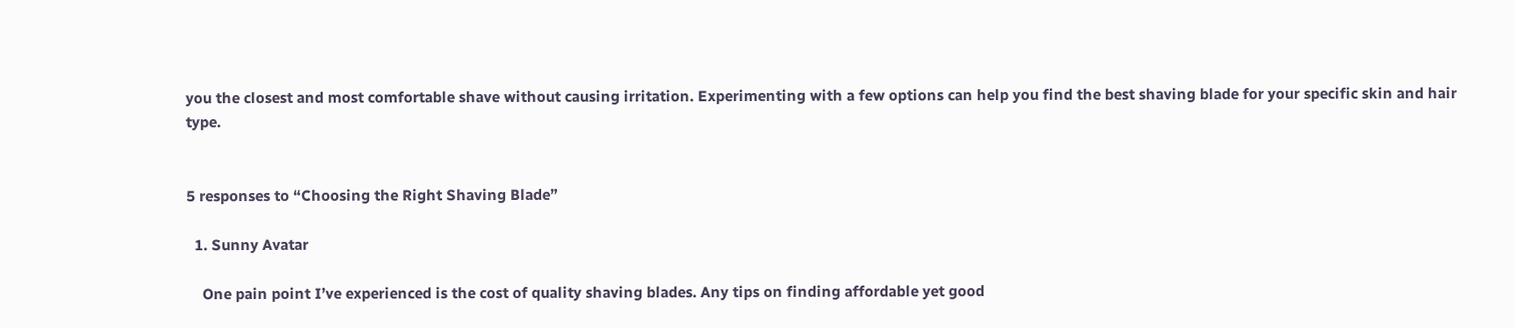you the closest and most comfortable shave without causing irritation. Experimenting with a few options can help you find the best shaving blade for your specific skin and hair type.


5 responses to “Choosing the Right Shaving Blade”

  1. Sunny Avatar

    One pain point I’ve experienced is the cost of quality shaving blades. Any tips on finding affordable yet good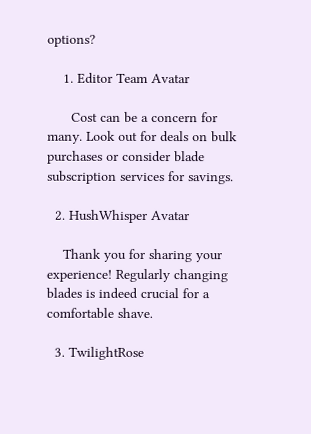options?

    1. Editor Team Avatar

      Cost can be a concern for many. Look out for deals on bulk purchases or consider blade subscription services for savings.

  2. HushWhisper Avatar

    Thank you for sharing your experience! Regularly changing blades is indeed crucial for a comfortable shave.

  3. TwilightRose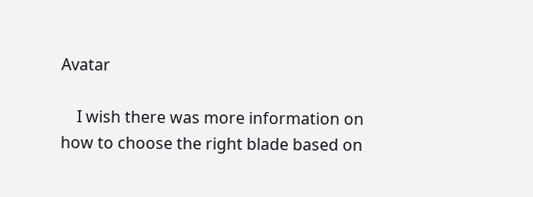Avatar

    I wish there was more information on how to choose the right blade based on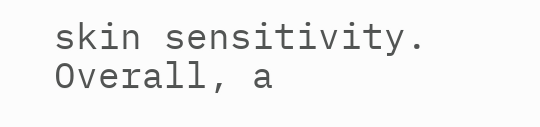skin sensitivity. Overall, a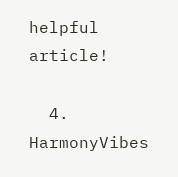helpful article!

  4. HarmonyVibes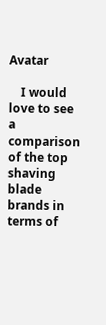Avatar

    I would love to see a comparison of the top shaving blade brands in terms of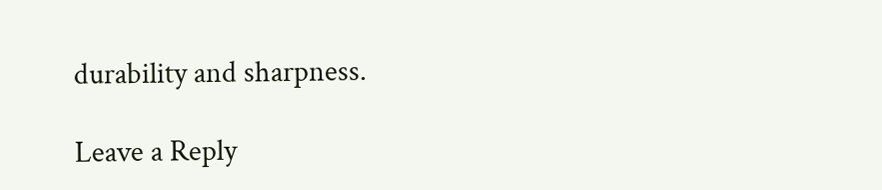durability and sharpness.

Leave a Reply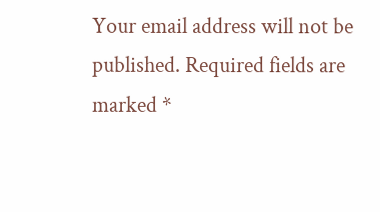Your email address will not be published. Required fields are marked *